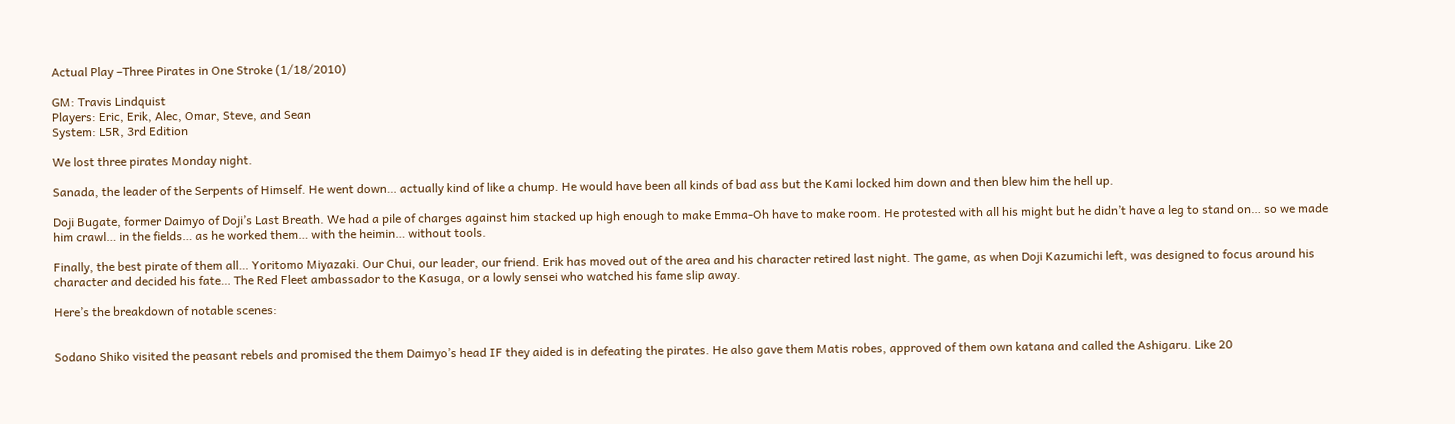Actual Play –Three Pirates in One Stroke (1/18/2010)

GM: Travis Lindquist
Players: Eric, Erik, Alec, Omar, Steve, and Sean
System: L5R, 3rd Edition

We lost three pirates Monday night.

Sanada, the leader of the Serpents of Himself. He went down… actually kind of like a chump. He would have been all kinds of bad ass but the Kami locked him down and then blew him the hell up.

Doji Bugate, former Daimyo of Doji’s Last Breath. We had a pile of charges against him stacked up high enough to make Emma-Oh have to make room. He protested with all his might but he didn’t have a leg to stand on… so we made him crawl… in the fields… as he worked them… with the heimin… without tools.

Finally, the best pirate of them all… Yoritomo Miyazaki. Our Chui, our leader, our friend. Erik has moved out of the area and his character retired last night. The game, as when Doji Kazumichi left, was designed to focus around his character and decided his fate… The Red Fleet ambassador to the Kasuga, or a lowly sensei who watched his fame slip away.

Here’s the breakdown of notable scenes:


Sodano Shiko visited the peasant rebels and promised the them Daimyo’s head IF they aided is in defeating the pirates. He also gave them Matis robes, approved of them own katana and called the Ashigaru. Like 20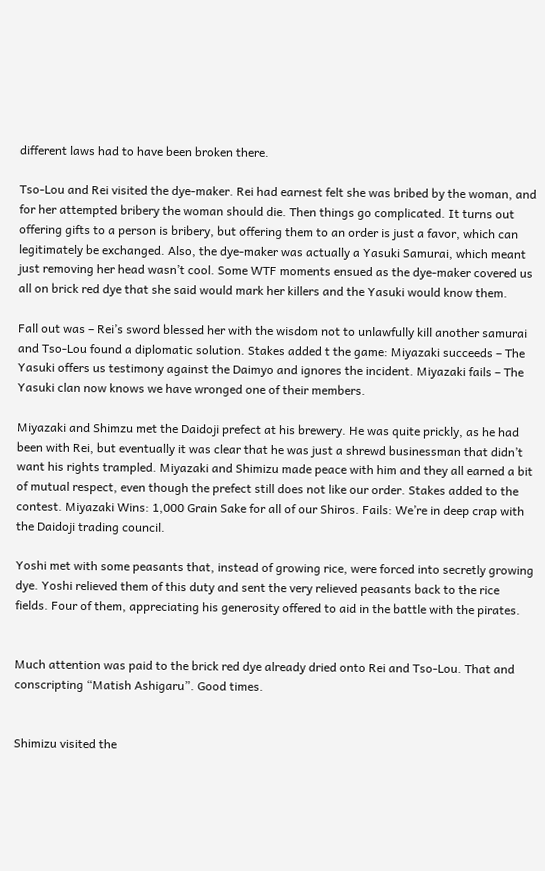different laws had to have been broken there.

Tso-Lou and Rei visited the dye-maker. Rei had earnest felt she was bribed by the woman, and for her attempted bribery the woman should die. Then things go complicated. It turns out offering gifts to a person is bribery, but offering them to an order is just a favor, which can legitimately be exchanged. Also, the dye-maker was actually a Yasuki Samurai, which meant just removing her head wasn’t cool. Some WTF moments ensued as the dye-maker covered us all on brick red dye that she said would mark her killers and the Yasuki would know them.

Fall out was – Rei’s sword blessed her with the wisdom not to unlawfully kill another samurai and Tso-Lou found a diplomatic solution. Stakes added t the game: Miyazaki succeeds – The Yasuki offers us testimony against the Daimyo and ignores the incident. Miyazaki fails – The Yasuki clan now knows we have wronged one of their members.

Miyazaki and Shimzu met the Daidoji prefect at his brewery. He was quite prickly, as he had been with Rei, but eventually it was clear that he was just a shrewd businessman that didn’t want his rights trampled. Miyazaki and Shimizu made peace with him and they all earned a bit of mutual respect, even though the prefect still does not like our order. Stakes added to the contest. Miyazaki Wins: 1,000 Grain Sake for all of our Shiros. Fails: We’re in deep crap with the Daidoji trading council.

Yoshi met with some peasants that, instead of growing rice, were forced into secretly growing dye. Yoshi relieved them of this duty and sent the very relieved peasants back to the rice fields. Four of them, appreciating his generosity offered to aid in the battle with the pirates.


Much attention was paid to the brick red dye already dried onto Rei and Tso-Lou. That and conscripting “Matish Ashigaru”. Good times.


Shimizu visited the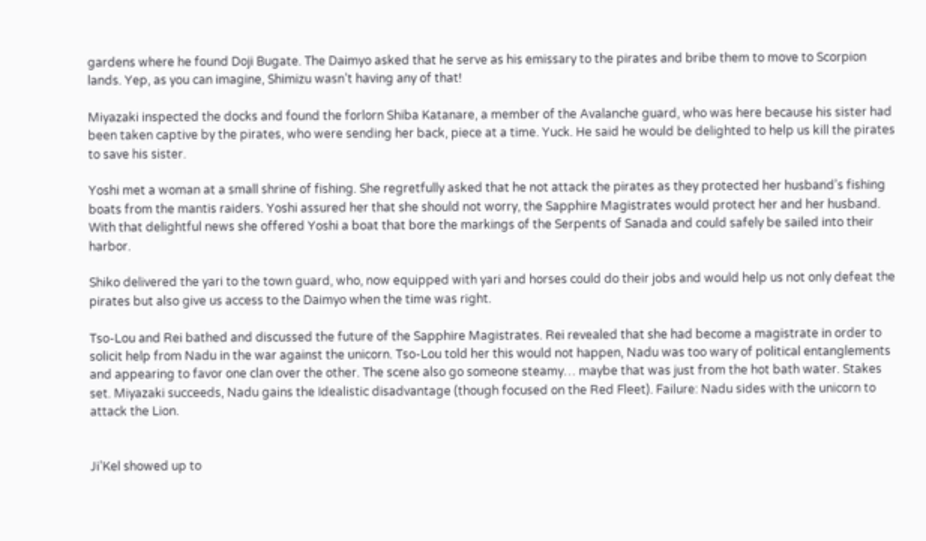gardens where he found Doji Bugate. The Daimyo asked that he serve as his emissary to the pirates and bribe them to move to Scorpion lands. Yep, as you can imagine, Shimizu wasn’t having any of that!

Miyazaki inspected the docks and found the forlorn Shiba Katanare, a member of the Avalanche guard, who was here because his sister had been taken captive by the pirates, who were sending her back, piece at a time. Yuck. He said he would be delighted to help us kill the pirates to save his sister.

Yoshi met a woman at a small shrine of fishing. She regretfully asked that he not attack the pirates as they protected her husband’s fishing boats from the mantis raiders. Yoshi assured her that she should not worry, the Sapphire Magistrates would protect her and her husband. With that delightful news she offered Yoshi a boat that bore the markings of the Serpents of Sanada and could safely be sailed into their harbor.

Shiko delivered the yari to the town guard, who, now equipped with yari and horses could do their jobs and would help us not only defeat the pirates but also give us access to the Daimyo when the time was right.

Tso-Lou and Rei bathed and discussed the future of the Sapphire Magistrates. Rei revealed that she had become a magistrate in order to solicit help from Nadu in the war against the unicorn. Tso-Lou told her this would not happen, Nadu was too wary of political entanglements and appearing to favor one clan over the other. The scene also go someone steamy… maybe that was just from the hot bath water. Stakes set. Miyazaki succeeds, Nadu gains the Idealistic disadvantage (though focused on the Red Fleet). Failure: Nadu sides with the unicorn to attack the Lion.


Ji’Kel showed up to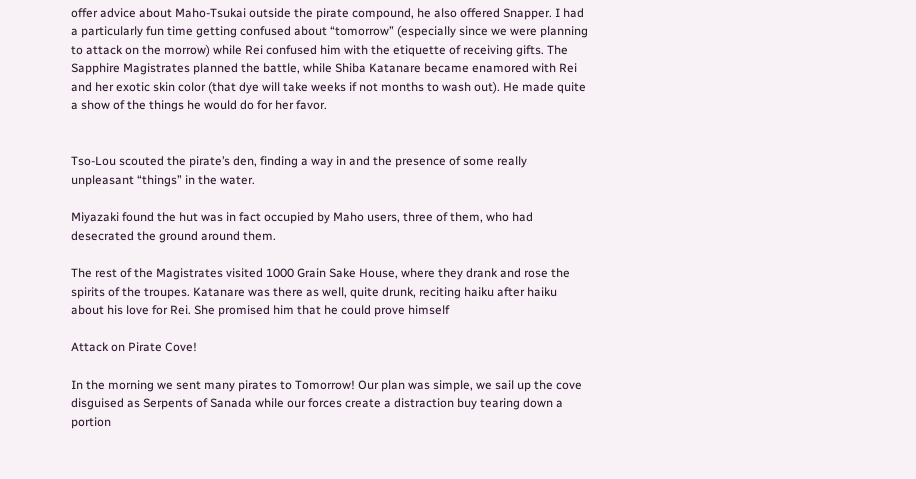offer advice about Maho-Tsukai outside the pirate compound, he also offered Snapper. I had a particularly fun time getting confused about “tomorrow” (especially since we were planning to attack on the morrow) while Rei confused him with the etiquette of receiving gifts. The Sapphire Magistrates planned the battle, while Shiba Katanare became enamored with Rei and her exotic skin color (that dye will take weeks if not months to wash out). He made quite a show of the things he would do for her favor.


Tso-Lou scouted the pirate’s den, finding a way in and the presence of some really unpleasant “things” in the water.

Miyazaki found the hut was in fact occupied by Maho users, three of them, who had desecrated the ground around them.

The rest of the Magistrates visited 1000 Grain Sake House, where they drank and rose the spirits of the troupes. Katanare was there as well, quite drunk, reciting haiku after haiku about his love for Rei. She promised him that he could prove himself

Attack on Pirate Cove!

In the morning we sent many pirates to Tomorrow! Our plan was simple, we sail up the cove disguised as Serpents of Sanada while our forces create a distraction buy tearing down a portion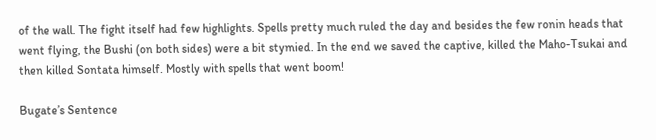of the wall. The fight itself had few highlights. Spells pretty much ruled the day and besides the few ronin heads that went flying, the Bushi (on both sides) were a bit stymied. In the end we saved the captive, killed the Maho-Tsukai and then killed Sontata himself. Mostly with spells that went boom!

Bugate’s Sentence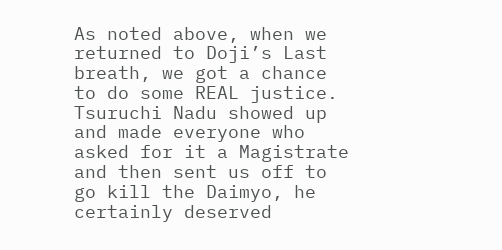As noted above, when we returned to Doji’s Last breath, we got a chance to do some REAL justice. Tsuruchi Nadu showed up and made everyone who asked for it a Magistrate and then sent us off to go kill the Daimyo, he certainly deserved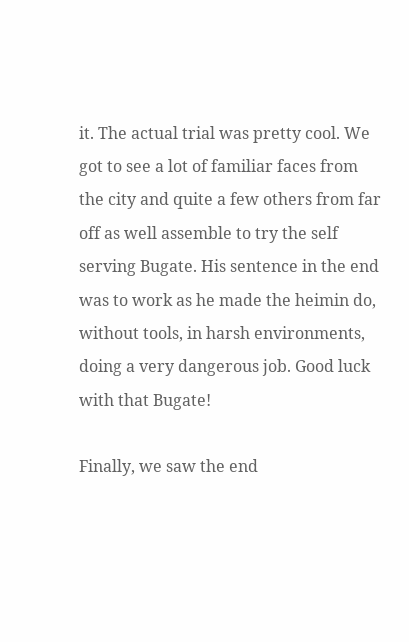it. The actual trial was pretty cool. We got to see a lot of familiar faces from the city and quite a few others from far off as well assemble to try the self serving Bugate. His sentence in the end was to work as he made the heimin do, without tools, in harsh environments, doing a very dangerous job. Good luck with that Bugate!

Finally, we saw the end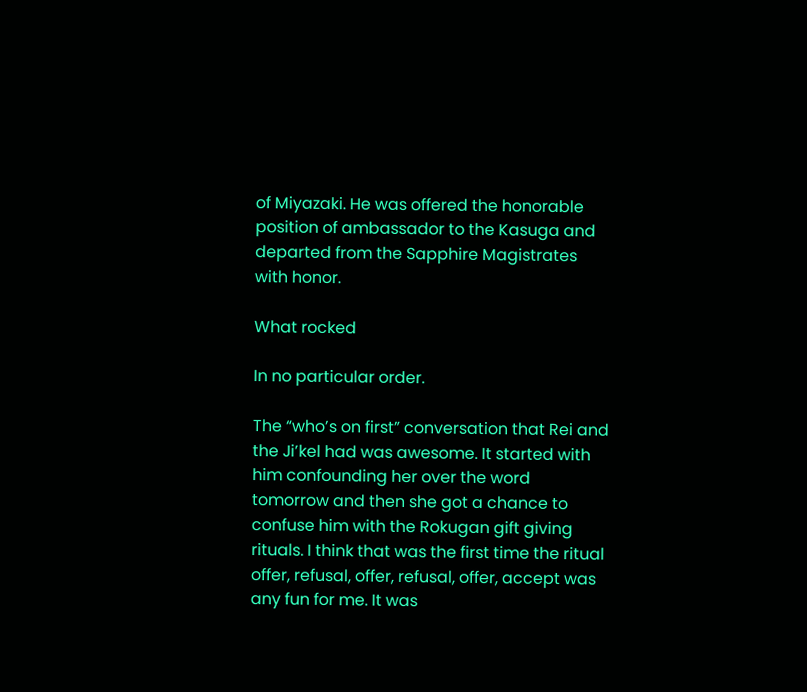of Miyazaki. He was offered the honorable position of ambassador to the Kasuga and departed from the Sapphire Magistrates with honor.

What rocked

In no particular order.

The “who’s on first” conversation that Rei and the Ji’kel had was awesome. It started with him confounding her over the word tomorrow and then she got a chance to confuse him with the Rokugan gift giving rituals. I think that was the first time the ritual offer, refusal, offer, refusal, offer, accept was any fun for me. It was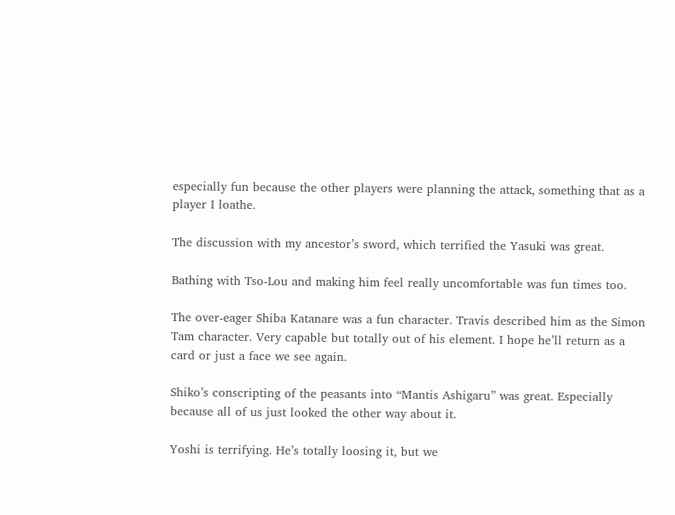especially fun because the other players were planning the attack, something that as a player I loathe.

The discussion with my ancestor’s sword, which terrified the Yasuki was great.

Bathing with Tso-Lou and making him feel really uncomfortable was fun times too.

The over-eager Shiba Katanare was a fun character. Travis described him as the Simon Tam character. Very capable but totally out of his element. I hope he’ll return as a card or just a face we see again.

Shiko’s conscripting of the peasants into “Mantis Ashigaru” was great. Especially because all of us just looked the other way about it.

Yoshi is terrifying. He’s totally loosing it, but we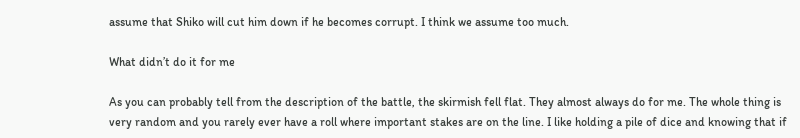assume that Shiko will cut him down if he becomes corrupt. I think we assume too much.

What didn’t do it for me

As you can probably tell from the description of the battle, the skirmish fell flat. They almost always do for me. The whole thing is very random and you rarely ever have a roll where important stakes are on the line. I like holding a pile of dice and knowing that if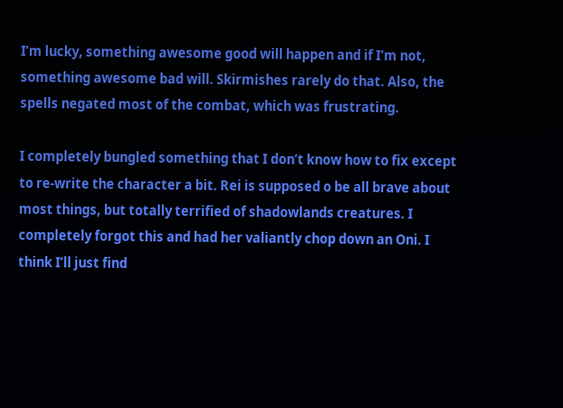I’m lucky, something awesome good will happen and if I’m not, something awesome bad will. Skirmishes rarely do that. Also, the spells negated most of the combat, which was frustrating.

I completely bungled something that I don’t know how to fix except to re-write the character a bit. Rei is supposed o be all brave about most things, but totally terrified of shadowlands creatures. I completely forgot this and had her valiantly chop down an Oni. I think I’ll just find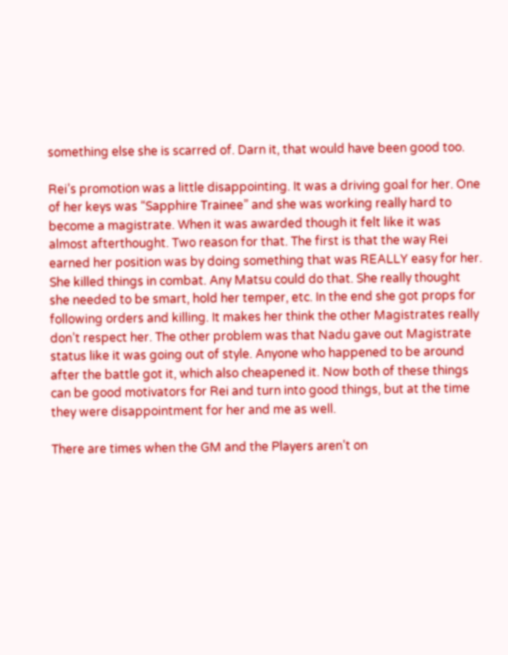something else she is scarred of. Darn it, that would have been good too.

Rei’s promotion was a little disappointing. It was a driving goal for her. One of her keys was “Sapphire Trainee” and she was working really hard to become a magistrate. When it was awarded though it felt like it was almost afterthought. Two reason for that. The first is that the way Rei earned her position was by doing something that was REALLY easy for her. She killed things in combat. Any Matsu could do that. She really thought she needed to be smart, hold her temper, etc. In the end she got props for following orders and killing. It makes her think the other Magistrates really don’t respect her. The other problem was that Nadu gave out Magistrate status like it was going out of style. Anyone who happened to be around after the battle got it, which also cheapened it. Now both of these things can be good motivators for Rei and turn into good things, but at the time they were disappointment for her and me as well.

There are times when the GM and the Players aren’t on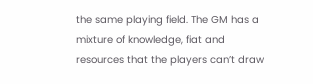the same playing field. The GM has a mixture of knowledge, fiat and resources that the players can’t draw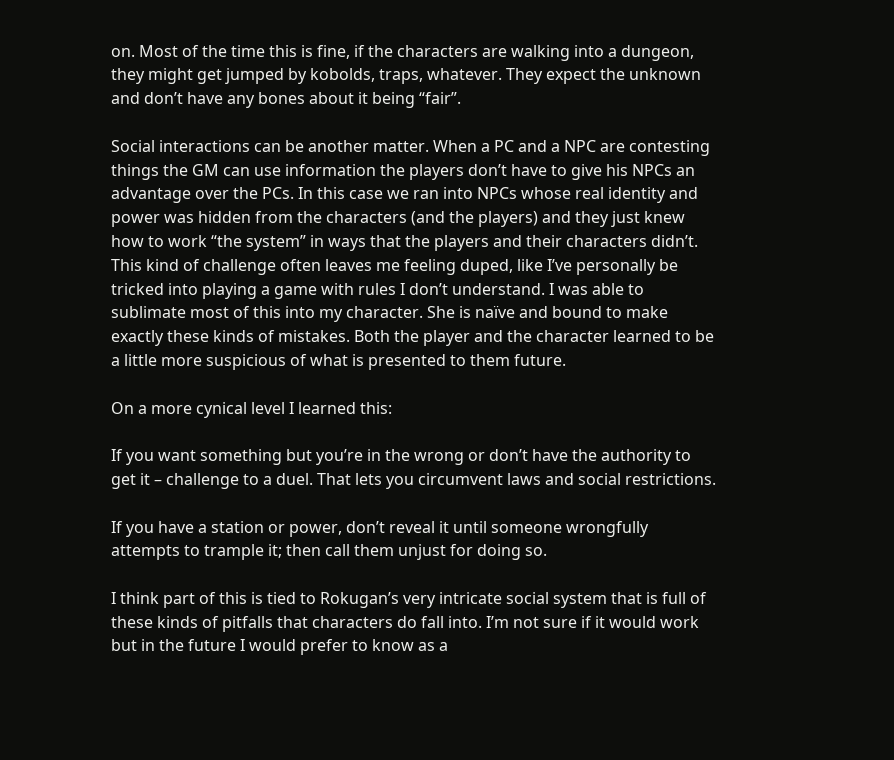on. Most of the time this is fine, if the characters are walking into a dungeon, they might get jumped by kobolds, traps, whatever. They expect the unknown and don’t have any bones about it being “fair”.

Social interactions can be another matter. When a PC and a NPC are contesting things the GM can use information the players don’t have to give his NPCs an advantage over the PCs. In this case we ran into NPCs whose real identity and power was hidden from the characters (and the players) and they just knew how to work “the system” in ways that the players and their characters didn’t. This kind of challenge often leaves me feeling duped, like I’ve personally be tricked into playing a game with rules I don’t understand. I was able to sublimate most of this into my character. She is naïve and bound to make exactly these kinds of mistakes. Both the player and the character learned to be a little more suspicious of what is presented to them future.

On a more cynical level I learned this:

If you want something but you’re in the wrong or don’t have the authority to get it – challenge to a duel. That lets you circumvent laws and social restrictions.

If you have a station or power, don’t reveal it until someone wrongfully attempts to trample it; then call them unjust for doing so.

I think part of this is tied to Rokugan’s very intricate social system that is full of these kinds of pitfalls that characters do fall into. I’m not sure if it would work but in the future I would prefer to know as a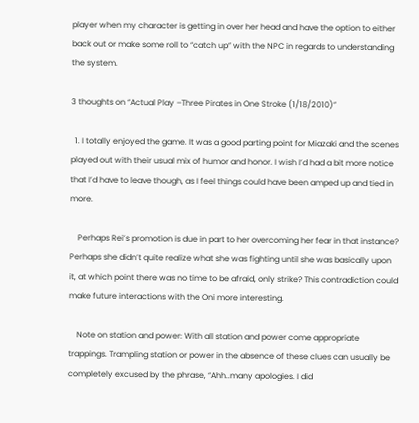player when my character is getting in over her head and have the option to either back out or make some roll to “catch up” with the NPC in regards to understanding the system.

3 thoughts on “Actual Play –Three Pirates in One Stroke (1/18/2010)”

  1. I totally enjoyed the game. It was a good parting point for Miazaki and the scenes played out with their usual mix of humor and honor. I wish I’d had a bit more notice that I’d have to leave though, as I feel things could have been amped up and tied in more.

    Perhaps Rei’s promotion is due in part to her overcoming her fear in that instance? Perhaps she didn’t quite realize what she was fighting until she was basically upon it, at which point there was no time to be afraid, only strike? This contradiction could make future interactions with the Oni more interesting.

    Note on station and power: With all station and power come appropriate trappings. Trampling station or power in the absence of these clues can usually be completely excused by the phrase, “Ahh..many apologies. I did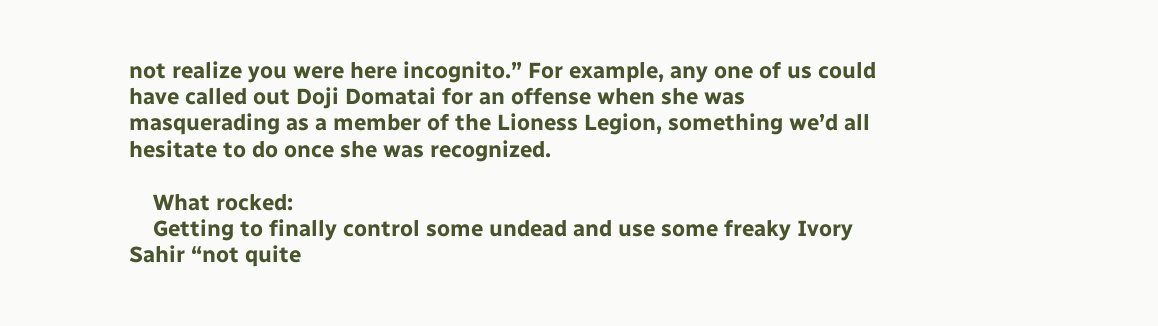not realize you were here incognito.” For example, any one of us could have called out Doji Domatai for an offense when she was masquerading as a member of the Lioness Legion, something we’d all hesitate to do once she was recognized.

    What rocked:
    Getting to finally control some undead and use some freaky Ivory Sahir “not quite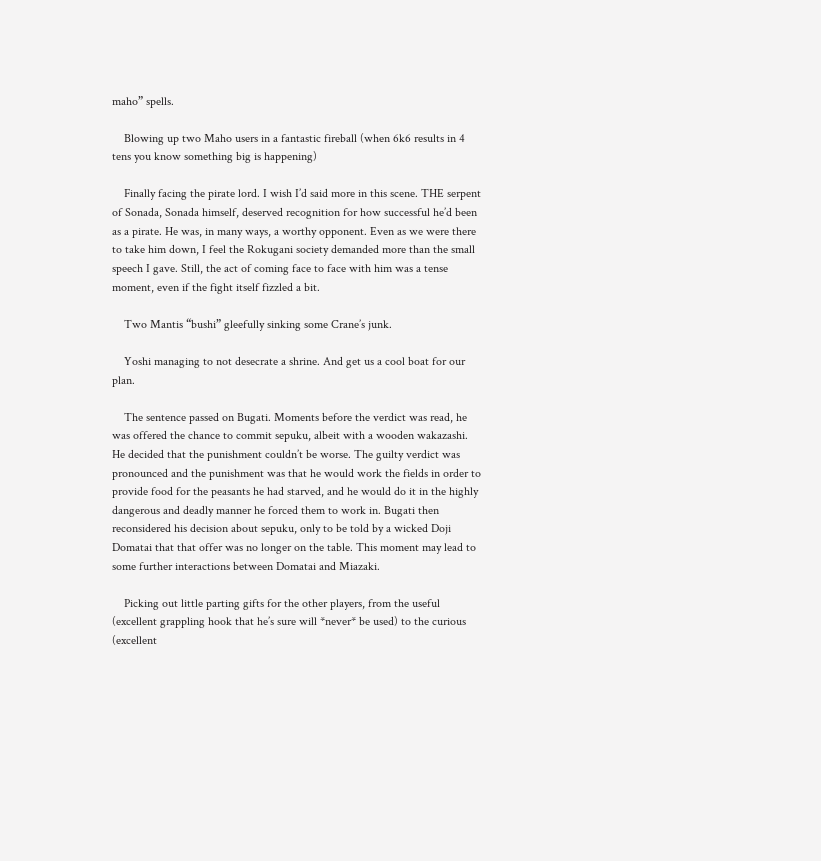maho” spells.

    Blowing up two Maho users in a fantastic fireball (when 6k6 results in 4 tens you know something big is happening)

    Finally facing the pirate lord. I wish I’d said more in this scene. THE serpent of Sonada, Sonada himself, deserved recognition for how successful he’d been as a pirate. He was, in many ways, a worthy opponent. Even as we were there to take him down, I feel the Rokugani society demanded more than the small speech I gave. Still, the act of coming face to face with him was a tense moment, even if the fight itself fizzled a bit.

    Two Mantis “bushi” gleefully sinking some Crane’s junk.

    Yoshi managing to not desecrate a shrine. And get us a cool boat for our plan.

    The sentence passed on Bugati. Moments before the verdict was read, he was offered the chance to commit sepuku, albeit with a wooden wakazashi. He decided that the punishment couldn’t be worse. The guilty verdict was pronounced and the punishment was that he would work the fields in order to provide food for the peasants he had starved, and he would do it in the highly dangerous and deadly manner he forced them to work in. Bugati then reconsidered his decision about sepuku, only to be told by a wicked Doji Domatai that that offer was no longer on the table. This moment may lead to some further interactions between Domatai and Miazaki.

    Picking out little parting gifts for the other players, from the useful (excellent grappling hook that he’s sure will *never* be used) to the curious (excellent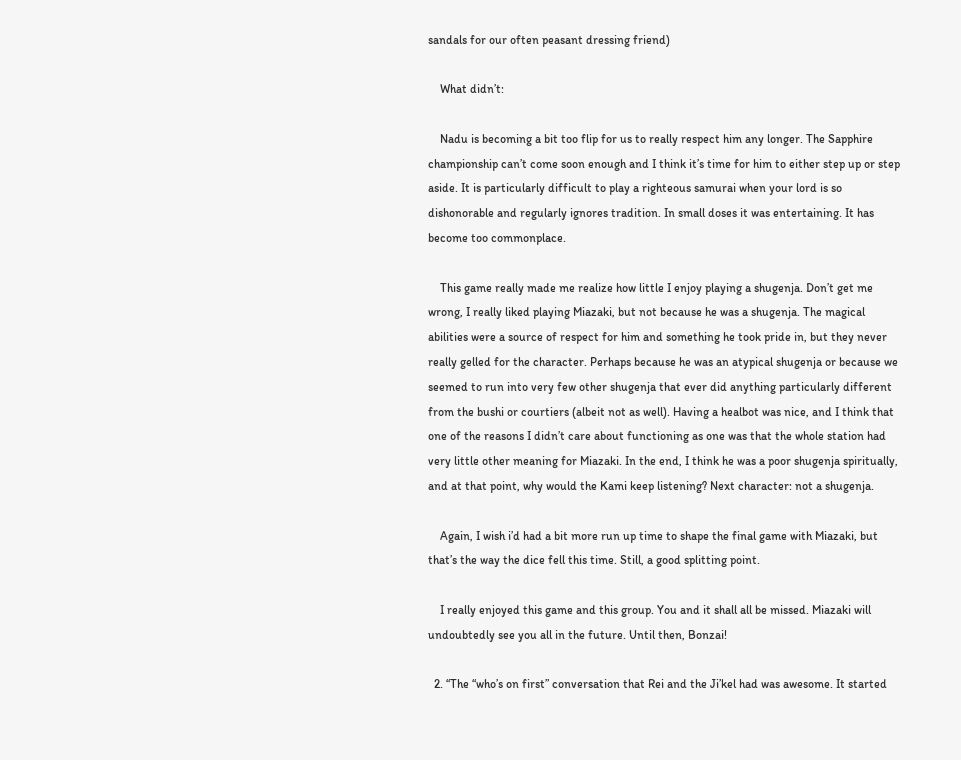sandals for our often peasant dressing friend)

    What didn’t:

    Nadu is becoming a bit too flip for us to really respect him any longer. The Sapphire championship can’t come soon enough and I think it’s time for him to either step up or step aside. It is particularly difficult to play a righteous samurai when your lord is so dishonorable and regularly ignores tradition. In small doses it was entertaining. It has become too commonplace.

    This game really made me realize how little I enjoy playing a shugenja. Don’t get me wrong, I really liked playing Miazaki, but not because he was a shugenja. The magical abilities were a source of respect for him and something he took pride in, but they never really gelled for the character. Perhaps because he was an atypical shugenja or because we seemed to run into very few other shugenja that ever did anything particularly different from the bushi or courtiers (albeit not as well). Having a healbot was nice, and I think that one of the reasons I didn’t care about functioning as one was that the whole station had very little other meaning for Miazaki. In the end, I think he was a poor shugenja spiritually, and at that point, why would the Kami keep listening? Next character: not a shugenja.

    Again, I wish i’d had a bit more run up time to shape the final game with Miazaki, but that’s the way the dice fell this time. Still, a good splitting point.

    I really enjoyed this game and this group. You and it shall all be missed. Miazaki will undoubtedly see you all in the future. Until then, Bonzai!

  2. “The “who’s on first” conversation that Rei and the Ji’kel had was awesome. It started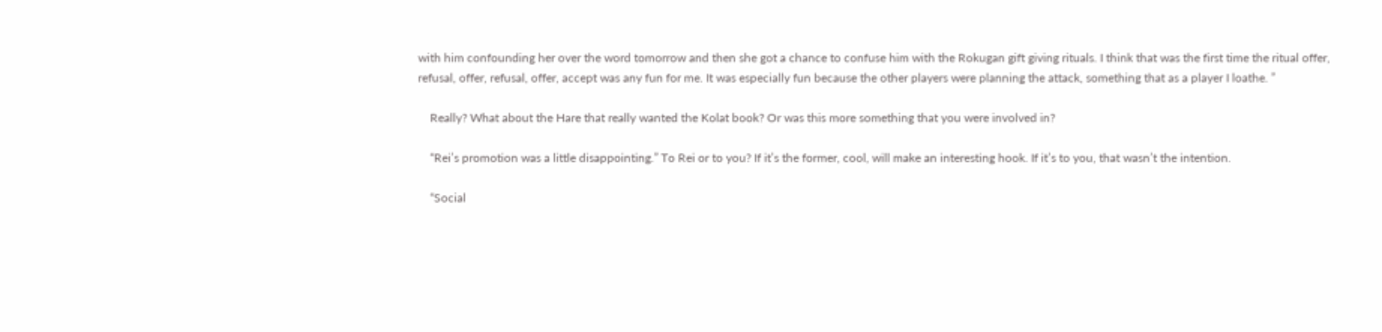with him confounding her over the word tomorrow and then she got a chance to confuse him with the Rokugan gift giving rituals. I think that was the first time the ritual offer, refusal, offer, refusal, offer, accept was any fun for me. It was especially fun because the other players were planning the attack, something that as a player I loathe. ”

    Really? What about the Hare that really wanted the Kolat book? Or was this more something that you were involved in?

    “Rei’s promotion was a little disappointing.” To Rei or to you? If it’s the former, cool, will make an interesting hook. If it’s to you, that wasn’t the intention.

    “Social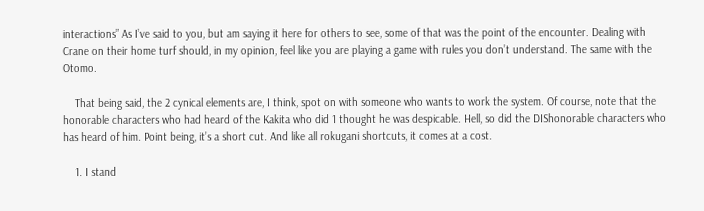interactions” As I’ve said to you, but am saying it here for others to see, some of that was the point of the encounter. Dealing with Crane on their home turf should, in my opinion, feel like you are playing a game with rules you don’t understand. The same with the Otomo.

    That being said, the 2 cynical elements are, I think, spot on with someone who wants to work the system. Of course, note that the honorable characters who had heard of the Kakita who did 1 thought he was despicable. Hell, so did the DIShonorable characters who has heard of him. Point being, it’s a short cut. And like all rokugani shortcuts, it comes at a cost.

    1. I stand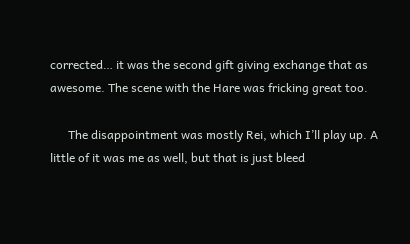corrected… it was the second gift giving exchange that as awesome. The scene with the Hare was fricking great too.

      The disappointment was mostly Rei, which I’ll play up. A little of it was me as well, but that is just bleed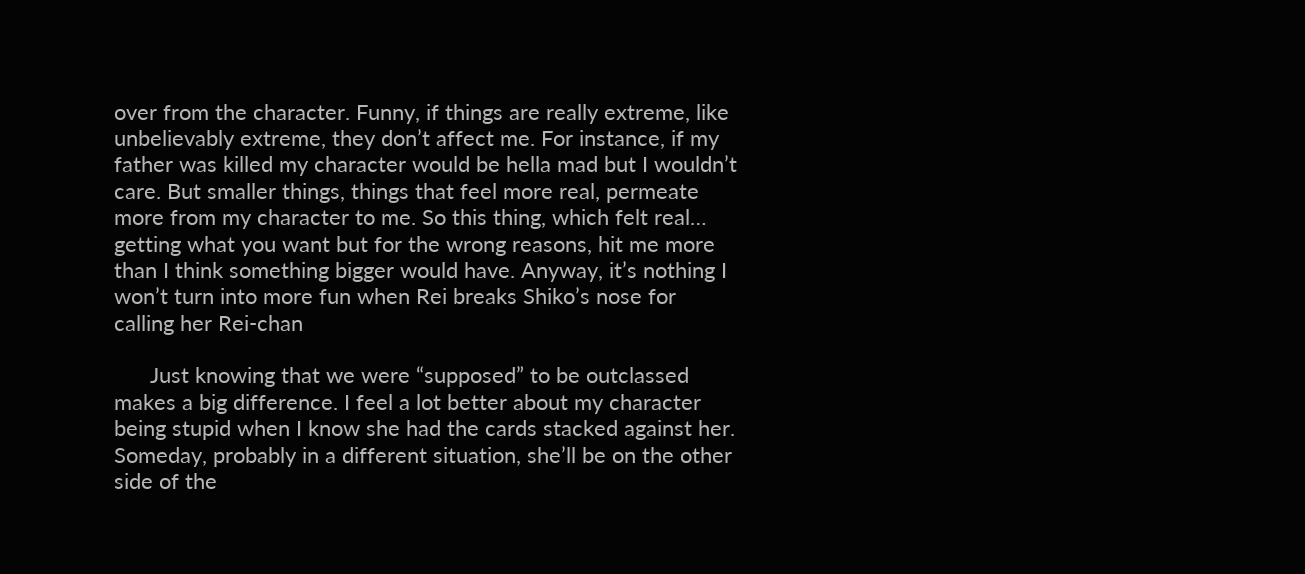over from the character. Funny, if things are really extreme, like unbelievably extreme, they don’t affect me. For instance, if my father was killed my character would be hella mad but I wouldn’t care. But smaller things, things that feel more real, permeate more from my character to me. So this thing, which felt real… getting what you want but for the wrong reasons, hit me more than I think something bigger would have. Anyway, it’s nothing I won’t turn into more fun when Rei breaks Shiko’s nose for calling her Rei-chan

      Just knowing that we were “supposed” to be outclassed makes a big difference. I feel a lot better about my character being stupid when I know she had the cards stacked against her. Someday, probably in a different situation, she’ll be on the other side of the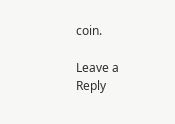coin.

Leave a Reply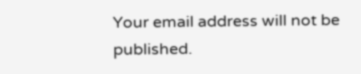Your email address will not be published.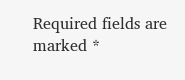Required fields are marked *